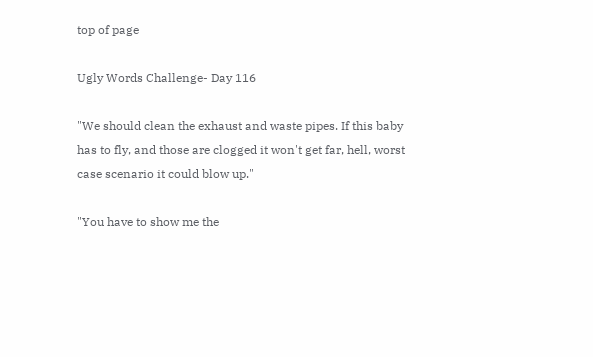top of page

Ugly Words Challenge- Day 116

"We should clean the exhaust and waste pipes. If this baby has to fly, and those are clogged it won't get far, hell, worst case scenario it could blow up."

"You have to show me the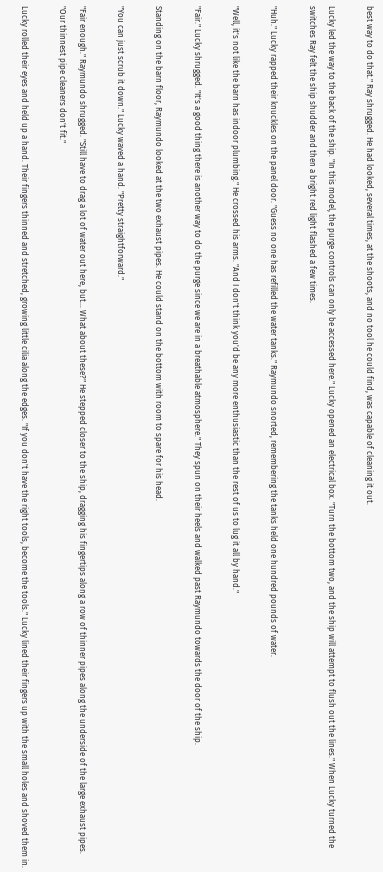best way to do that." Ray shrugged. He had looked, several times, at the shoots, and no tool he could find, was capable of cleaning it out.

Lucky led the way to the back of the ship. "In this model, the purge controls can only be accessed here." Lucky opened an electrical box. "Turn the bottom two, and the ship will attempt to flush out the lines." When Lucky turned the switches Ray felt the ship shudder and then a bright red light flashed a few times.

"Huh." Lucky rapped their knuckles on the panel door. "Guess no one has refilled the water tanks." Raymundo snorted, remembering the tanks held one hundred pounds of water.

"Well, it's not like the barn has indoor plumbing." He crossed his arms. "And I don't think you'd be any more enthusiastic than the rest of us to lug it all by hand."

"Fair." Lucky shrugged. "It's a good thing there is another way to do the purge since we are in a breathable atmosphere." They spun on their heels and walked past Raymundo towards the door of the ship.

Standing on the barn floor, Raymundo looked at the two exhaust pipes. He could stand on the bottom with room to spare for his head.

"You can just scrub it down." Lucky waved a hand. "Pretty straightforward."

"Fair enough." Raymundo shrugged. "Still have to drag a lot of water out here, but... What about these?" He stepped closer to the ship, dragging his fingertips along a row of thinner pipes along the underside of the large exhaust pipes. "Our thinnest pipe cleaners don't fit."

Lucky rolled their eyes and held up a hand. Their fingers thinned and stretched, growing little cilia along the edges. "If you don't have the right tools, become the tools." Lucky lined their fingers up with the small holes and shoved them in.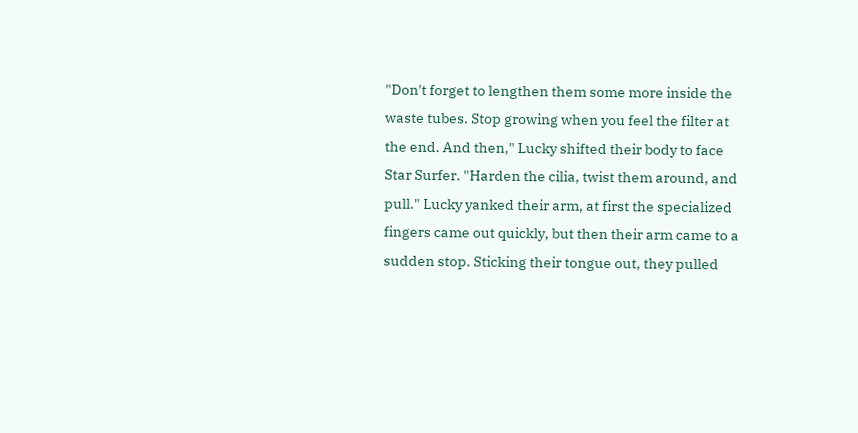"Don't forget to lengthen them some more inside the waste tubes. Stop growing when you feel the filter at the end. And then," Lucky shifted their body to face Star Surfer. "Harden the cilia, twist them around, and pull." Lucky yanked their arm, at first the specialized fingers came out quickly, but then their arm came to a sudden stop. Sticking their tongue out, they pulled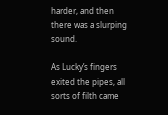harder, and then there was a slurping sound.

As Lucky’s fingers exited the pipes, all sorts of filth came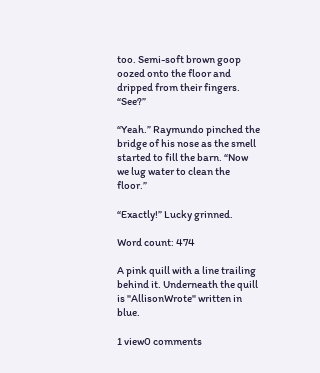too. Semi-soft brown goop oozed onto the floor and dripped from their fingers. “See?”

“Yeah.” Raymundo pinched the bridge of his nose as the smell started to fill the barn. “Now we lug water to clean the floor.”

“Exactly!” Lucky grinned.

Word count: 474

A pink quill with a line trailing behind it. Underneath the quill is "AllisonWrote" written in blue.

1 view0 comments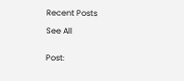Recent Posts

See All


Post: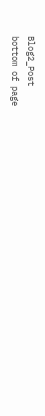Blog2_Post
bottom of page